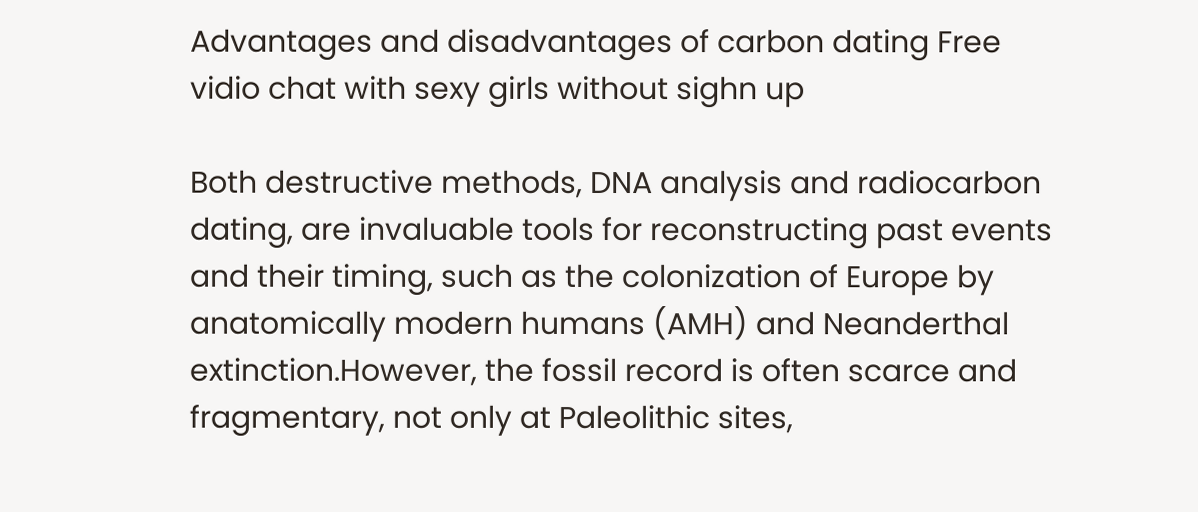Advantages and disadvantages of carbon dating Free vidio chat with sexy girls without sighn up

Both destructive methods, DNA analysis and radiocarbon dating, are invaluable tools for reconstructing past events and their timing, such as the colonization of Europe by anatomically modern humans (AMH) and Neanderthal extinction.However, the fossil record is often scarce and fragmentary, not only at Paleolithic sites,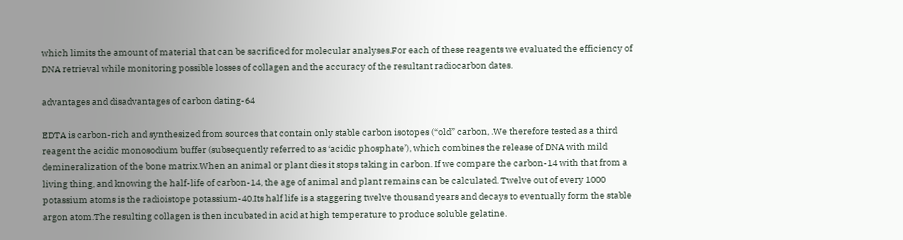which limits the amount of material that can be sacrificed for molecular analyses.For each of these reagents we evaluated the efficiency of DNA retrieval while monitoring possible losses of collagen and the accuracy of the resultant radiocarbon dates.

advantages and disadvantages of carbon dating-64

EDTA is carbon-rich and synthesized from sources that contain only stable carbon isotopes (“old” carbon, .We therefore tested as a third reagent the acidic monosodium buffer (subsequently referred to as ‘acidic phosphate’), which combines the release of DNA with mild demineralization of the bone matrix.When an animal or plant dies it stops taking in carbon. If we compare the carbon-14 with that from a living thing, and knowing the half-life of carbon-14, the age of animal and plant remains can be calculated. Twelve out of every 1000 potassium atoms is the radioistope potassium-40.Its half life is a staggering twelve thousand years and decays to eventually form the stable argon atom.The resulting collagen is then incubated in acid at high temperature to produce soluble gelatine.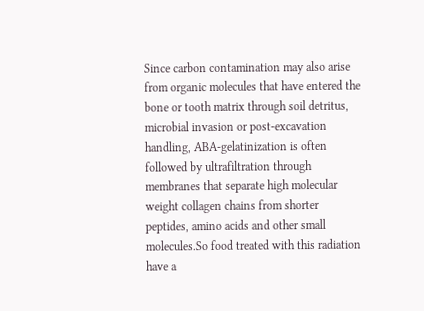Since carbon contamination may also arise from organic molecules that have entered the bone or tooth matrix through soil detritus, microbial invasion or post-excavation handling, ABA-gelatinization is often followed by ultrafiltration through membranes that separate high molecular weight collagen chains from shorter peptides, amino acids and other small molecules.So food treated with this radiation have a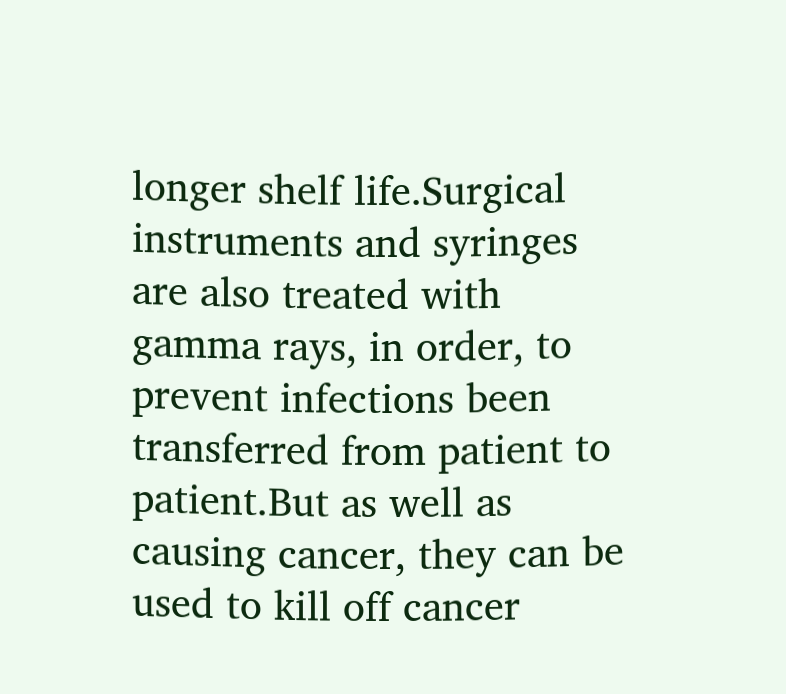longer shelf life.Surgical instruments and syringes are also treated with gamma rays, in order, to prevent infections been transferred from patient to patient.But as well as causing cancer, they can be used to kill off cancer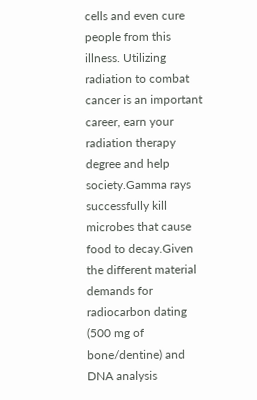cells and even cure people from this illness. Utilizing radiation to combat cancer is an important career, earn your radiation therapy degree and help society.Gamma rays successfully kill microbes that cause food to decay.Given the different material demands for radiocarbon dating (500 mg of bone/dentine) and DNA analysis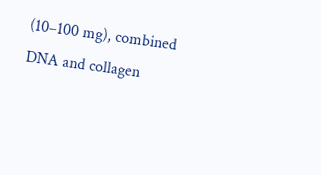(10–100 mg), combined DNA and collagen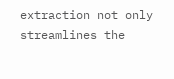extraction not only streamlines the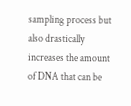sampling process but also drastically increases the amount of DNA that can be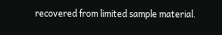recovered from limited sample material.